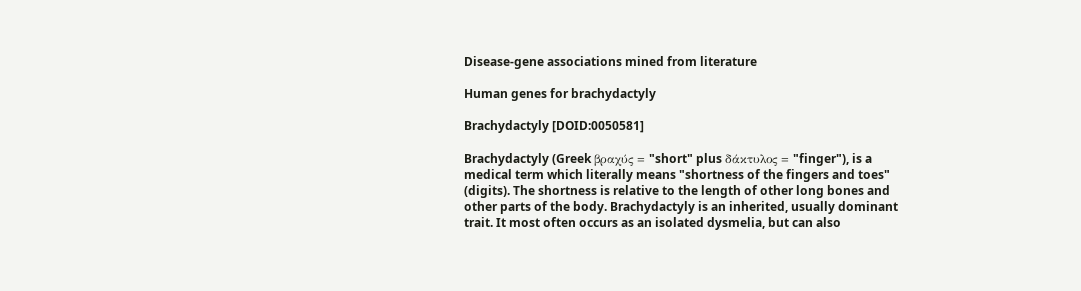Disease-gene associations mined from literature

Human genes for brachydactyly

Brachydactyly [DOID:0050581]

Brachydactyly (Greek βραχύς = "short" plus δάκτυλος = "finger"), is a medical term which literally means "shortness of the fingers and toes" (digits). The shortness is relative to the length of other long bones and other parts of the body. Brachydactyly is an inherited, usually dominant trait. It most often occurs as an isolated dysmelia, but can also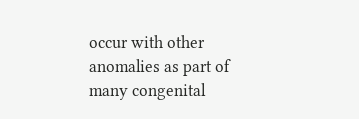occur with other anomalies as part of many congenital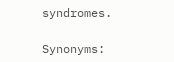syndromes.

Synonyms: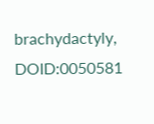brachydactyly,  DOID:0050581